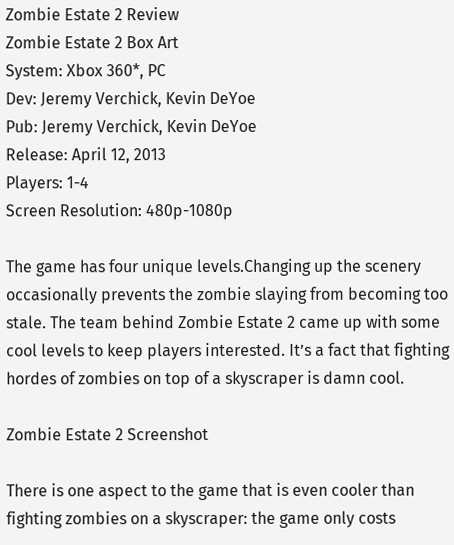Zombie Estate 2 Review
Zombie Estate 2 Box Art
System: Xbox 360*, PC
Dev: Jeremy Verchick, Kevin DeYoe
Pub: Jeremy Verchick, Kevin DeYoe
Release: April 12, 2013
Players: 1-4
Screen Resolution: 480p-1080p

The game has four unique levels.Changing up the scenery occasionally prevents the zombie slaying from becoming too stale. The team behind Zombie Estate 2 came up with some cool levels to keep players interested. It’s a fact that fighting hordes of zombies on top of a skyscraper is damn cool.

Zombie Estate 2 Screenshot

There is one aspect to the game that is even cooler than fighting zombies on a skyscraper: the game only costs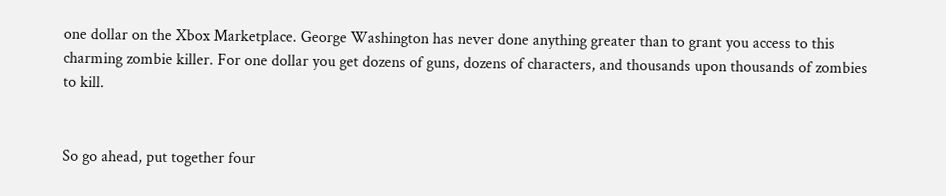one dollar on the Xbox Marketplace. George Washington has never done anything greater than to grant you access to this charming zombie killer. For one dollar you get dozens of guns, dozens of characters, and thousands upon thousands of zombies to kill.


So go ahead, put together four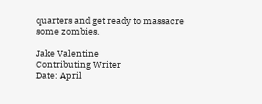quarters and get ready to massacre some zombies.

Jake Valentine
Contributing Writer
Date: April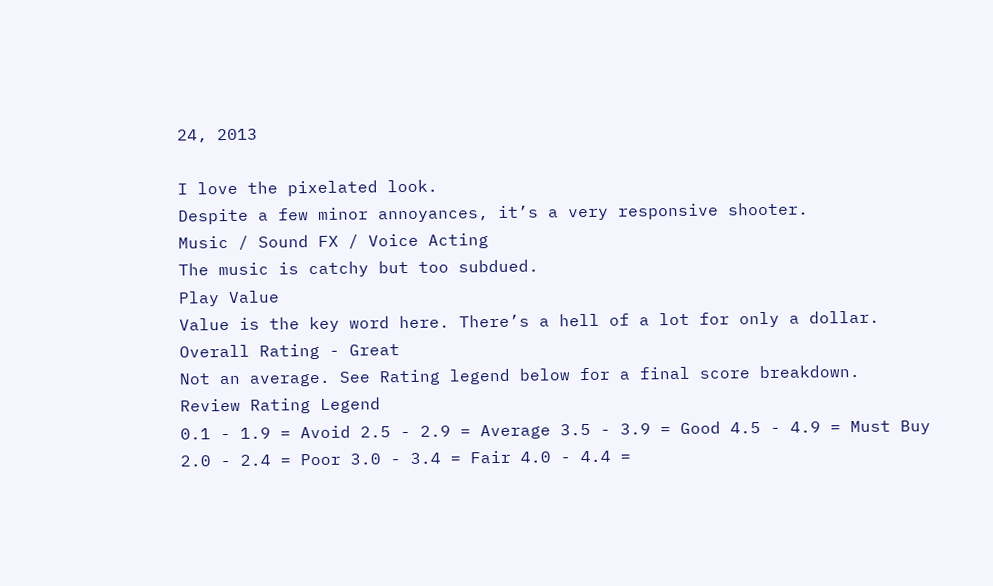24, 2013

I love the pixelated look.
Despite a few minor annoyances, it’s a very responsive shooter.
Music / Sound FX / Voice Acting
The music is catchy but too subdued.
Play Value
Value is the key word here. There’s a hell of a lot for only a dollar.
Overall Rating - Great
Not an average. See Rating legend below for a final score breakdown.
Review Rating Legend
0.1 - 1.9 = Avoid 2.5 - 2.9 = Average 3.5 - 3.9 = Good 4.5 - 4.9 = Must Buy
2.0 - 2.4 = Poor 3.0 - 3.4 = Fair 4.0 - 4.4 =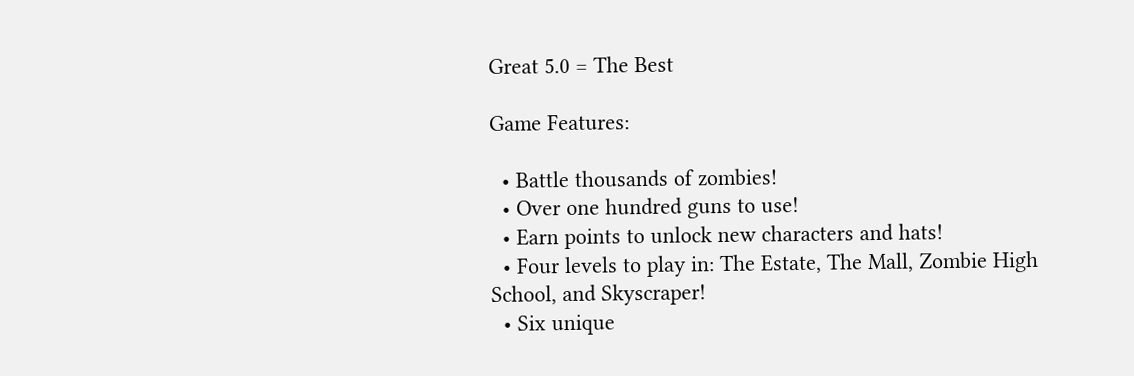Great 5.0 = The Best

Game Features:

  • Battle thousands of zombies!
  • Over one hundred guns to use!
  • Earn points to unlock new characters and hats!
  • Four levels to play in: The Estate, The Mall, Zombie High School, and Skyscraper!
  • Six unique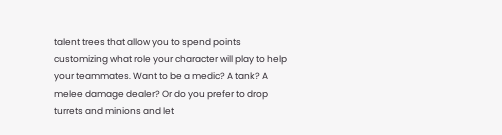talent trees that allow you to spend points customizing what role your character will play to help your teammates. Want to be a medic? A tank? A melee damage dealer? Or do you prefer to drop turrets and minions and let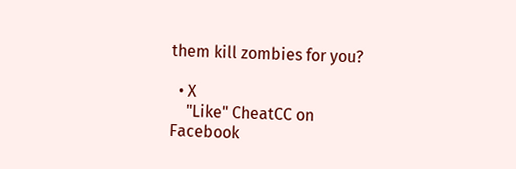them kill zombies for you?

  • X
    "Like" CheatCC on Facebook